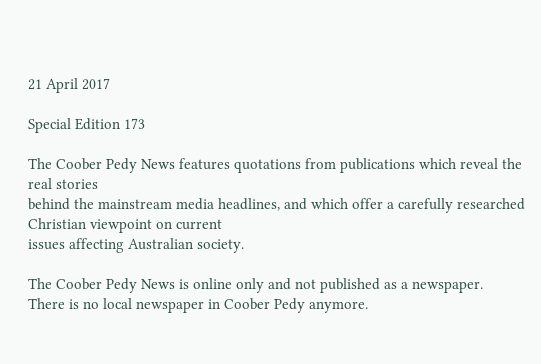21 April 2017

Special Edition 173

The Coober Pedy News features quotations from publications which reveal the real stories
behind the mainstream media headlines, and which offer a carefully researched Christian viewpoint on current
issues affecting Australian society.

The Coober Pedy News is online only and not published as a newspaper.
There is no local newspaper in Coober Pedy anymore.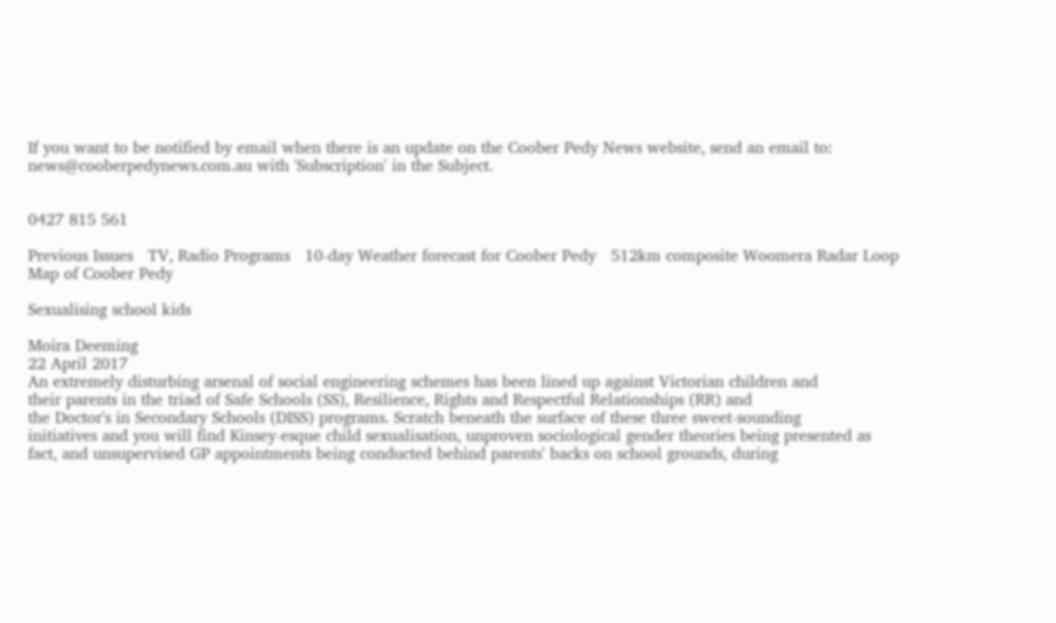If you want to be notified by email when there is an update on the Coober Pedy News website, send an email to:
news@cooberpedynews.com.au with 'Subscription' in the Subject.


0427 815 561

Previous Issues   TV, Radio Programs   10-day Weather forecast for Coober Pedy   512km composite Woomera Radar Loop   Map of Coober Pedy

Sexualising school kids

Moira Deeming
22 April 2017
An extremely disturbing arsenal of social engineering schemes has been lined up against Victorian children and
their parents in the triad of Safe Schools (SS), Resilience, Rights and Respectful Relationships (RR) and
the Doctor's in Secondary Schools (DISS) programs. Scratch beneath the surface of these three sweet-sounding
initiatives and you will find Kinsey-esque child sexualisation, unproven sociological gender theories being presented as
fact, and unsupervised GP appointments being conducted behind parents' backs on school grounds, during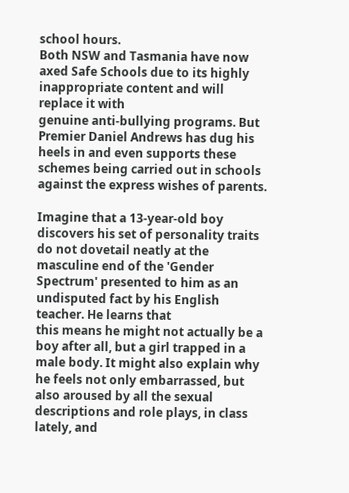school hours.
Both NSW and Tasmania have now axed Safe Schools due to its highly inappropriate content and will replace it with
genuine anti-bullying programs. But Premier Daniel Andrews has dug his heels in and even supports these
schemes being carried out in schools against the express wishes of parents.

Imagine that a 13-year-old boy discovers his set of personality traits do not dovetail neatly at the
masculine end of the 'Gender Spectrum' presented to him as an undisputed fact by his English teacher. He learns that
this means he might not actually be a boy after all, but a girl trapped in a male body. It might also explain why
he feels not only embarrassed, but also aroused by all the sexual descriptions and role plays, in class lately, and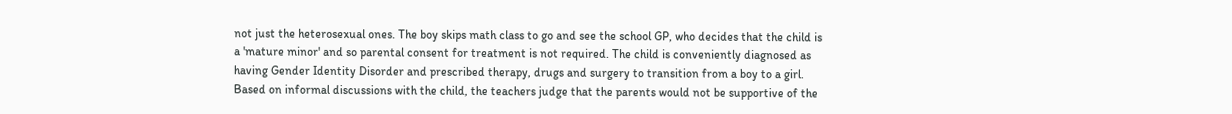not just the heterosexual ones. The boy skips math class to go and see the school GP, who decides that the child is
a 'mature minor' and so parental consent for treatment is not required. The child is conveniently diagnosed as
having Gender Identity Disorder and prescribed therapy, drugs and surgery to transition from a boy to a girl.
Based on informal discussions with the child, the teachers judge that the parents would not be supportive of the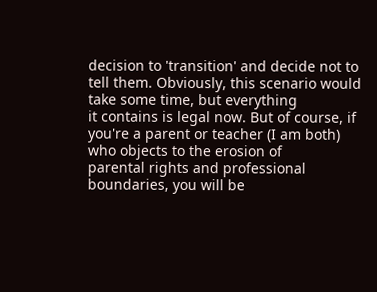decision to 'transition' and decide not to tell them. Obviously, this scenario would take some time, but everything
it contains is legal now. But of course, if you're a parent or teacher (I am both) who objects to the erosion of
parental rights and professional boundaries, you will be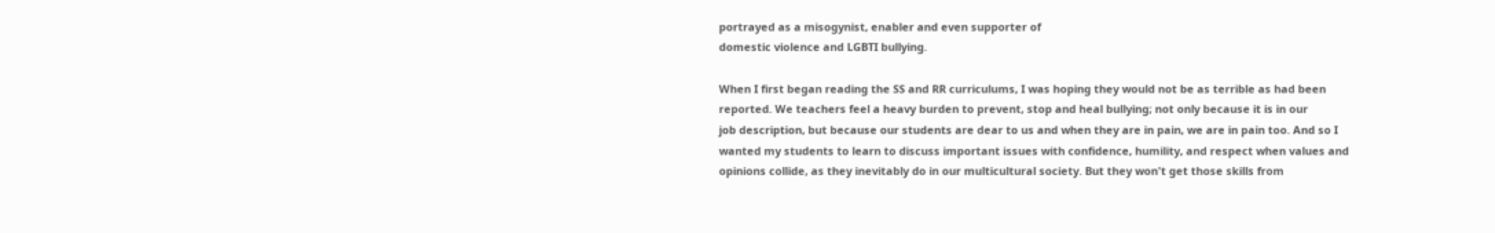portrayed as a misogynist, enabler and even supporter of
domestic violence and LGBTI bullying.

When I first began reading the SS and RR curriculums, I was hoping they would not be as terrible as had been
reported. We teachers feel a heavy burden to prevent, stop and heal bullying; not only because it is in our
job description, but because our students are dear to us and when they are in pain, we are in pain too. And so I
wanted my students to learn to discuss important issues with confidence, humility, and respect when values and
opinions collide, as they inevitably do in our multicultural society. But they won't get those skills from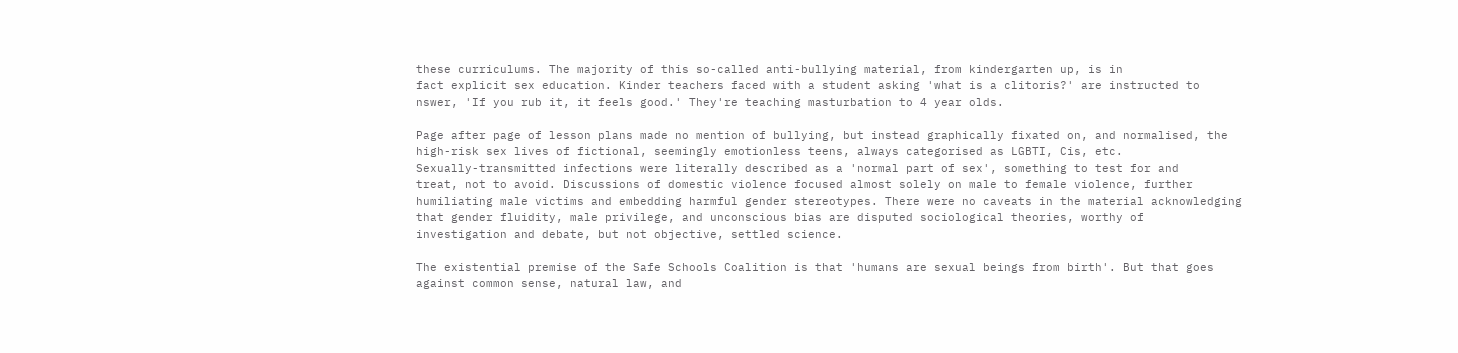these curriculums. The majority of this so-called anti-bullying material, from kindergarten up, is in
fact explicit sex education. Kinder teachers faced with a student asking 'what is a clitoris?' are instructed to
nswer, 'If you rub it, it feels good.' They're teaching masturbation to 4 year olds.

Page after page of lesson plans made no mention of bullying, but instead graphically fixated on, and normalised, the
high-risk sex lives of fictional, seemingly emotionless teens, always categorised as LGBTI, Cis, etc.
Sexually-transmitted infections were literally described as a 'normal part of sex', something to test for and
treat, not to avoid. Discussions of domestic violence focused almost solely on male to female violence, further
humiliating male victims and embedding harmful gender stereotypes. There were no caveats in the material acknowledging
that gender fluidity, male privilege, and unconscious bias are disputed sociological theories, worthy of
investigation and debate, but not objective, settled science.

The existential premise of the Safe Schools Coalition is that 'humans are sexual beings from birth'. But that goes
against common sense, natural law, and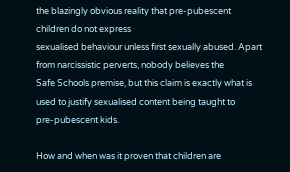the blazingly obvious reality that pre-pubescent children do not express
sexualised behaviour unless first sexually abused. Apart from narcissistic perverts, nobody believes the
Safe Schools premise, but this claim is exactly what is used to justify sexualised content being taught to
pre-pubescent kids.

How and when was it proven that children are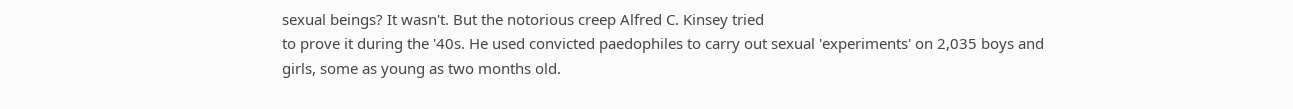sexual beings? It wasn't. But the notorious creep Alfred C. Kinsey tried
to prove it during the '40s. He used convicted paedophiles to carry out sexual 'experiments' on 2,035 boys and
girls, some as young as two months old.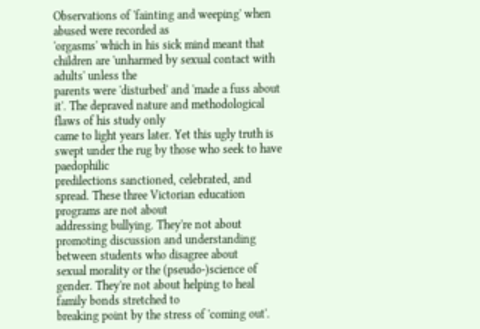Observations of 'fainting and weeping' when abused were recorded as
'orgasms' which in his sick mind meant that children are 'unharmed by sexual contact with adults' unless the
parents were 'disturbed' and 'made a fuss about it'. The depraved nature and methodological flaws of his study only
came to light years later. Yet this ugly truth is swept under the rug by those who seek to have paedophilic
predilections sanctioned, celebrated, and spread. These three Victorian education programs are not about
addressing bullying. They're not about promoting discussion and understanding between students who disagree about
sexual morality or the (pseudo-)science of gender. They're not about helping to heal family bonds stretched to
breaking point by the stress of 'coming out'.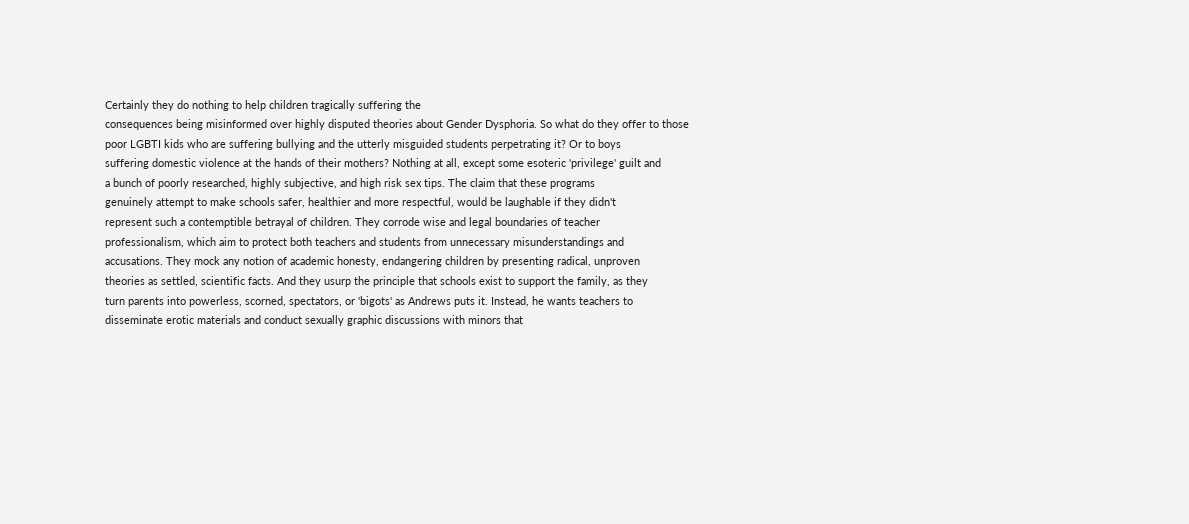Certainly they do nothing to help children tragically suffering the
consequences being misinformed over highly disputed theories about Gender Dysphoria. So what do they offer to those
poor LGBTI kids who are suffering bullying and the utterly misguided students perpetrating it? Or to boys
suffering domestic violence at the hands of their mothers? Nothing at all, except some esoteric 'privilege' guilt and
a bunch of poorly researched, highly subjective, and high risk sex tips. The claim that these programs
genuinely attempt to make schools safer, healthier and more respectful, would be laughable if they didn't
represent such a contemptible betrayal of children. They corrode wise and legal boundaries of teacher
professionalism, which aim to protect both teachers and students from unnecessary misunderstandings and
accusations. They mock any notion of academic honesty, endangering children by presenting radical, unproven
theories as settled, scientific facts. And they usurp the principle that schools exist to support the family, as they
turn parents into powerless, scorned, spectators, or 'bigots' as Andrews puts it. Instead, he wants teachers to
disseminate erotic materials and conduct sexually graphic discussions with minors that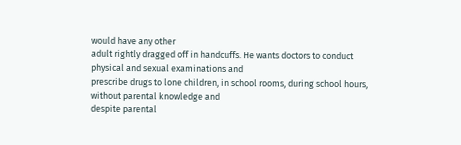would have any other
adult rightly dragged off in handcuffs. He wants doctors to conduct physical and sexual examinations and
prescribe drugs to lone children, in school rooms, during school hours, without parental knowledge and
despite parental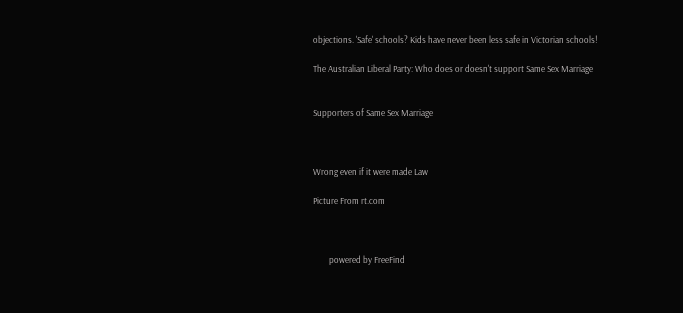objections. 'Safe' schools? Kids have never been less safe in Victorian schools!

The Australian Liberal Party: Who does or doesn't support Same Sex Marriage


Supporters of Same Sex Marriage



Wrong even if it were made Law

Picture From rt.com



        powered by FreeFind